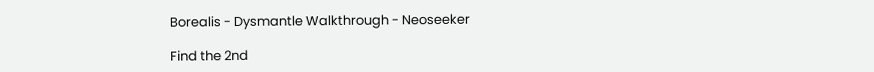Borealis - Dysmantle Walkthrough - Neoseeker

Find the 2nd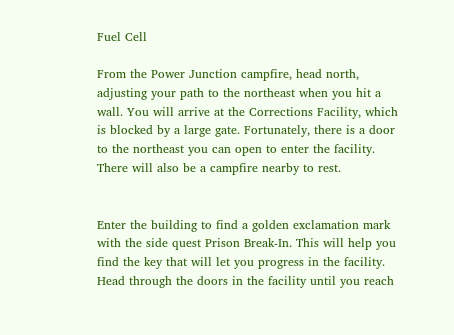Fuel Cell

From the Power Junction campfire, head north, adjusting your path to the northeast when you hit a wall. You will arrive at the Corrections Facility, which is blocked by a large gate. Fortunately, there is a door to the northeast you can open to enter the facility. There will also be a campfire nearby to rest.


Enter the building to find a golden exclamation mark with the side quest Prison Break-In. This will help you find the key that will let you progress in the facility. Head through the doors in the facility until you reach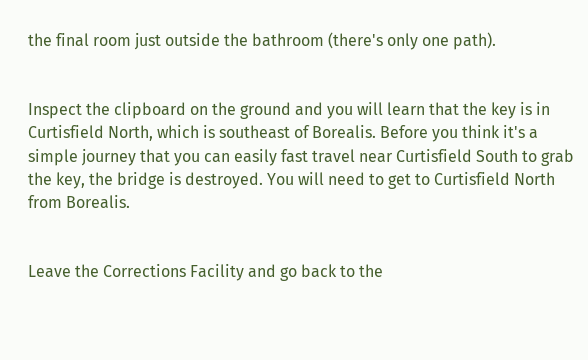the final room just outside the bathroom (there's only one path).


Inspect the clipboard on the ground and you will learn that the key is in Curtisfield North, which is southeast of Borealis. Before you think it's a simple journey that you can easily fast travel near Curtisfield South to grab the key, the bridge is destroyed. You will need to get to Curtisfield North from Borealis.


Leave the Corrections Facility and go back to the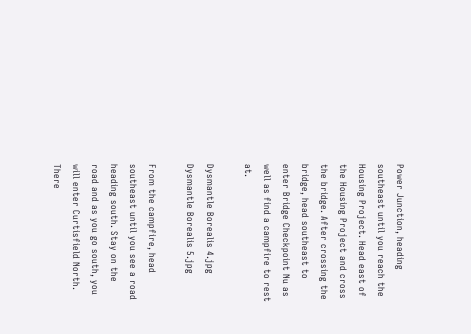Power Junction, heading southeast until you reach the Housing Project. Head east of the Housing Project and cross the bridge. After crossing the bridge, head southeast to enter Bridge Checkpoint Nu as well as find a campfire to rest at.

Dysmantle Borealis 4.jpg Dysmantle Borealis 5.jpg

From the campfire, head southeast until you see a road heading south. Stay on the road and as you go south, you will enter Curtisfield North. There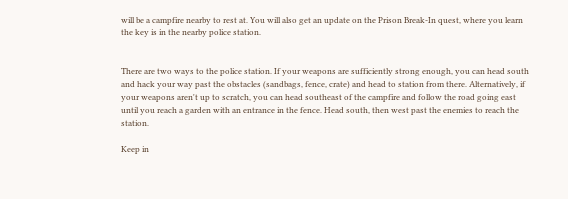will be a campfire nearby to rest at. You will also get an update on the Prison Break-In quest, where you learn the key is in the nearby police station.


There are two ways to the police station. If your weapons are sufficiently strong enough, you can head south and hack your way past the obstacles (sandbags, fence, crate) and head to station from there. Alternatively, if your weapons aren't up to scratch, you can head southeast of the campfire and follow the road going east until you reach a garden with an entrance in the fence. Head south, then west past the enemies to reach the station.

Keep in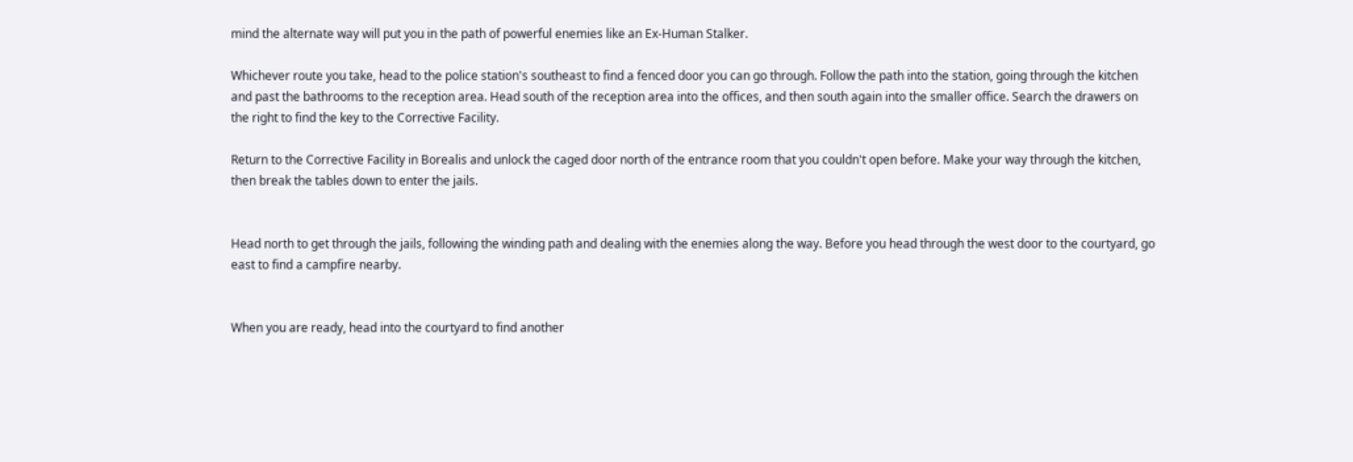mind the alternate way will put you in the path of powerful enemies like an Ex-Human Stalker.

Whichever route you take, head to the police station's southeast to find a fenced door you can go through. Follow the path into the station, going through the kitchen and past the bathrooms to the reception area. Head south of the reception area into the offices, and then south again into the smaller office. Search the drawers on the right to find the key to the Corrective Facility.

Return to the Corrective Facility in Borealis and unlock the caged door north of the entrance room that you couldn't open before. Make your way through the kitchen, then break the tables down to enter the jails.


Head north to get through the jails, following the winding path and dealing with the enemies along the way. Before you head through the west door to the courtyard, go east to find a campfire nearby.


When you are ready, head into the courtyard to find another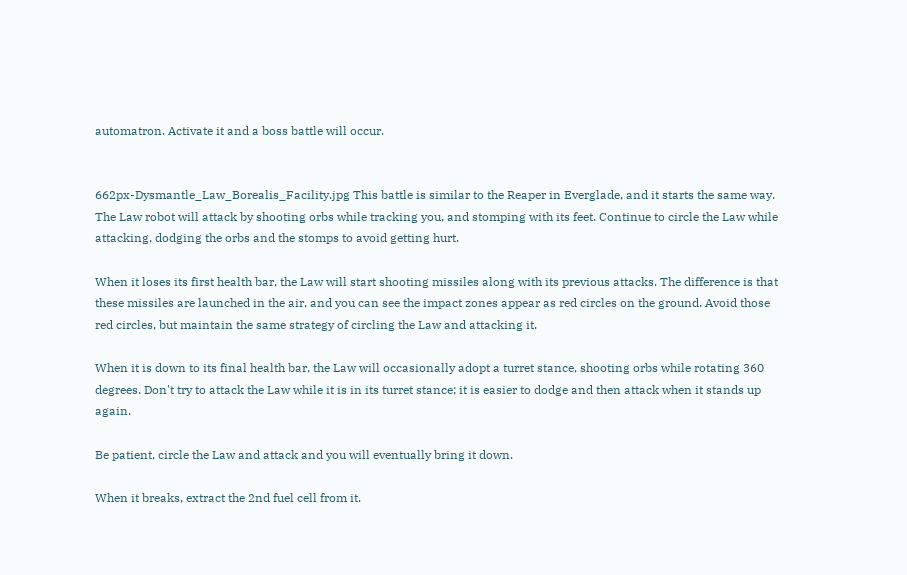automatron. Activate it and a boss battle will occur.


662px-Dysmantle_Law_Borealis_Facility.jpg This battle is similar to the Reaper in Everglade, and it starts the same way. The Law robot will attack by shooting orbs while tracking you, and stomping with its feet. Continue to circle the Law while attacking, dodging the orbs and the stomps to avoid getting hurt.

When it loses its first health bar, the Law will start shooting missiles along with its previous attacks. The difference is that these missiles are launched in the air, and you can see the impact zones appear as red circles on the ground. Avoid those red circles, but maintain the same strategy of circling the Law and attacking it.

When it is down to its final health bar, the Law will occasionally adopt a turret stance, shooting orbs while rotating 360 degrees. Don't try to attack the Law while it is in its turret stance; it is easier to dodge and then attack when it stands up again.

Be patient, circle the Law and attack and you will eventually bring it down.

When it breaks, extract the 2nd fuel cell from it.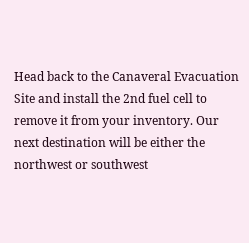Head back to the Canaveral Evacuation Site and install the 2nd fuel cell to remove it from your inventory. Our next destination will be either the northwest or southwest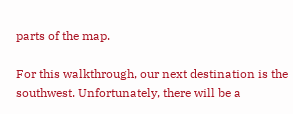parts of the map.

For this walkthrough, our next destination is the southwest. Unfortunately, there will be a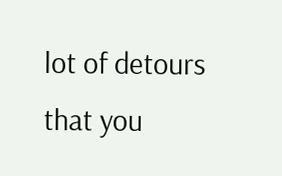lot of detours that you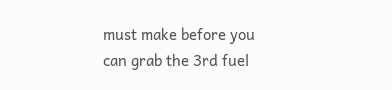must make before you can grab the 3rd fuel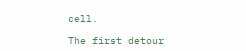cell.

The first detour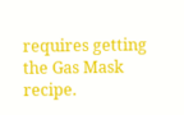requires getting the Gas Mask recipe.